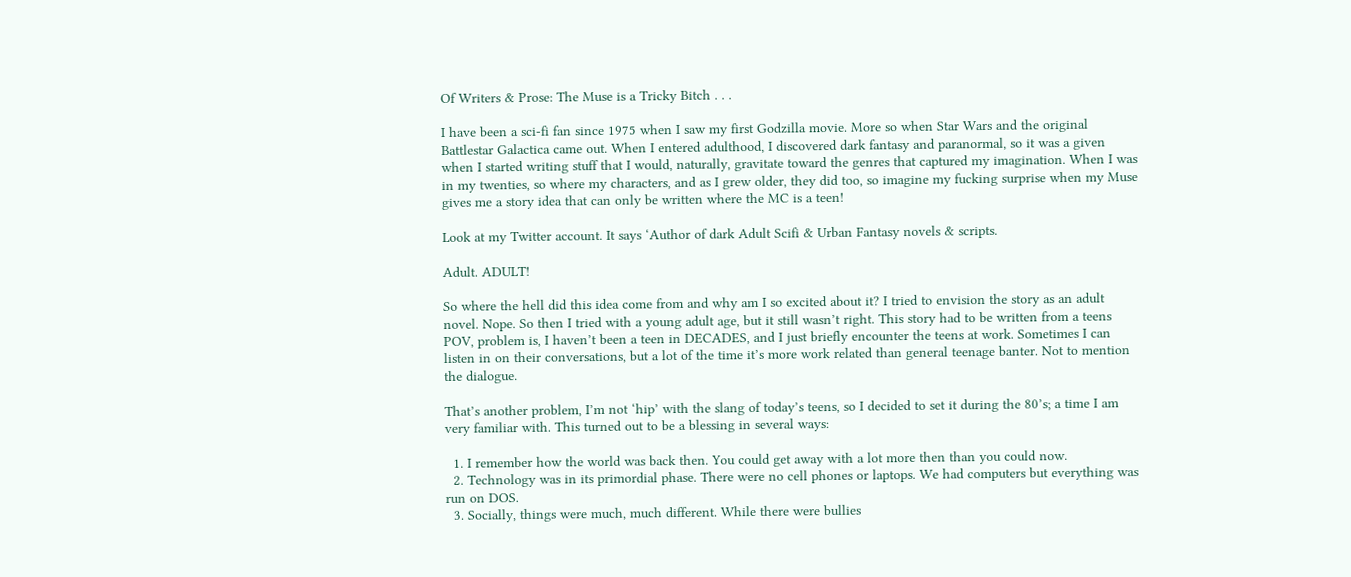Of Writers & Prose: The Muse is a Tricky Bitch . . .

I have been a sci-fi fan since 1975 when I saw my first Godzilla movie. More so when Star Wars and the original Battlestar Galactica came out. When I entered adulthood, I discovered dark fantasy and paranormal, so it was a given when I started writing stuff that I would, naturally, gravitate toward the genres that captured my imagination. When I was in my twenties, so where my characters, and as I grew older, they did too, so imagine my fucking surprise when my Muse gives me a story idea that can only be written where the MC is a teen!

Look at my Twitter account. It says ‘Author of dark Adult Scifi & Urban Fantasy novels & scripts.

Adult. ADULT!

So where the hell did this idea come from and why am I so excited about it? I tried to envision the story as an adult novel. Nope. So then I tried with a young adult age, but it still wasn’t right. This story had to be written from a teens POV, problem is, I haven’t been a teen in DECADES, and I just briefly encounter the teens at work. Sometimes I can listen in on their conversations, but a lot of the time it’s more work related than general teenage banter. Not to mention the dialogue.

That’s another problem, I’m not ‘hip’ with the slang of today’s teens, so I decided to set it during the 80’s; a time I am very familiar with. This turned out to be a blessing in several ways:

  1. I remember how the world was back then. You could get away with a lot more then than you could now.
  2. Technology was in its primordial phase. There were no cell phones or laptops. We had computers but everything was run on DOS.
  3. Socially, things were much, much different. While there were bullies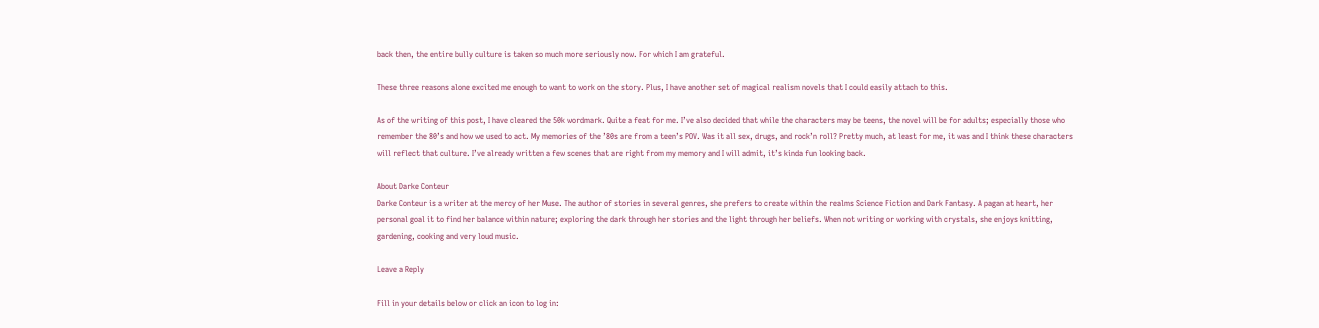back then, the entire bully culture is taken so much more seriously now. For which I am grateful.

These three reasons alone excited me enough to want to work on the story. Plus, I have another set of magical realism novels that I could easily attach to this.

As of the writing of this post, I have cleared the 50k wordmark. Quite a feat for me. I’ve also decided that while the characters may be teens, the novel will be for adults; especially those who remember the 80’s and how we used to act. My memories of the ’80s are from a teen’s POV. Was it all sex, drugs, and rock’n roll? Pretty much, at least for me, it was and I think these characters will reflect that culture. I’ve already written a few scenes that are right from my memory and I will admit, it’s kinda fun looking back.

About Darke Conteur
Darke Conteur is a writer at the mercy of her Muse. The author of stories in several genres, she prefers to create within the realms Science Fiction and Dark Fantasy. A pagan at heart, her personal goal it to find her balance within nature; exploring the dark through her stories and the light through her beliefs. When not writing or working with crystals, she enjoys knitting, gardening, cooking and very loud music.

Leave a Reply

Fill in your details below or click an icon to log in: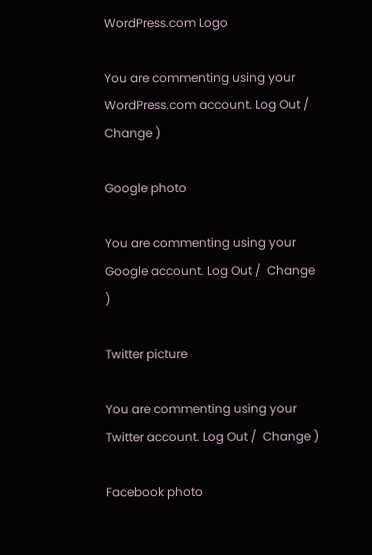WordPress.com Logo

You are commenting using your WordPress.com account. Log Out /  Change )

Google photo

You are commenting using your Google account. Log Out /  Change )

Twitter picture

You are commenting using your Twitter account. Log Out /  Change )

Facebook photo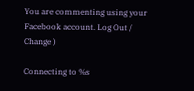You are commenting using your Facebook account. Log Out /  Change )

Connecting to %s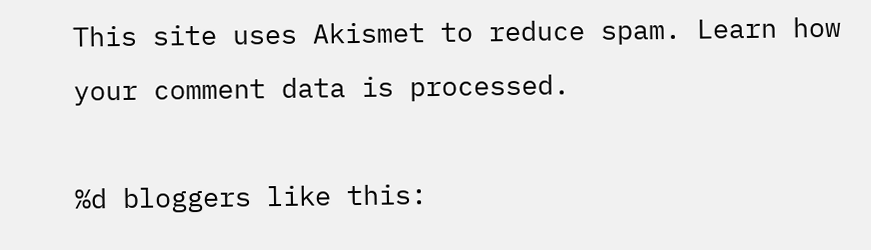This site uses Akismet to reduce spam. Learn how your comment data is processed.

%d bloggers like this: